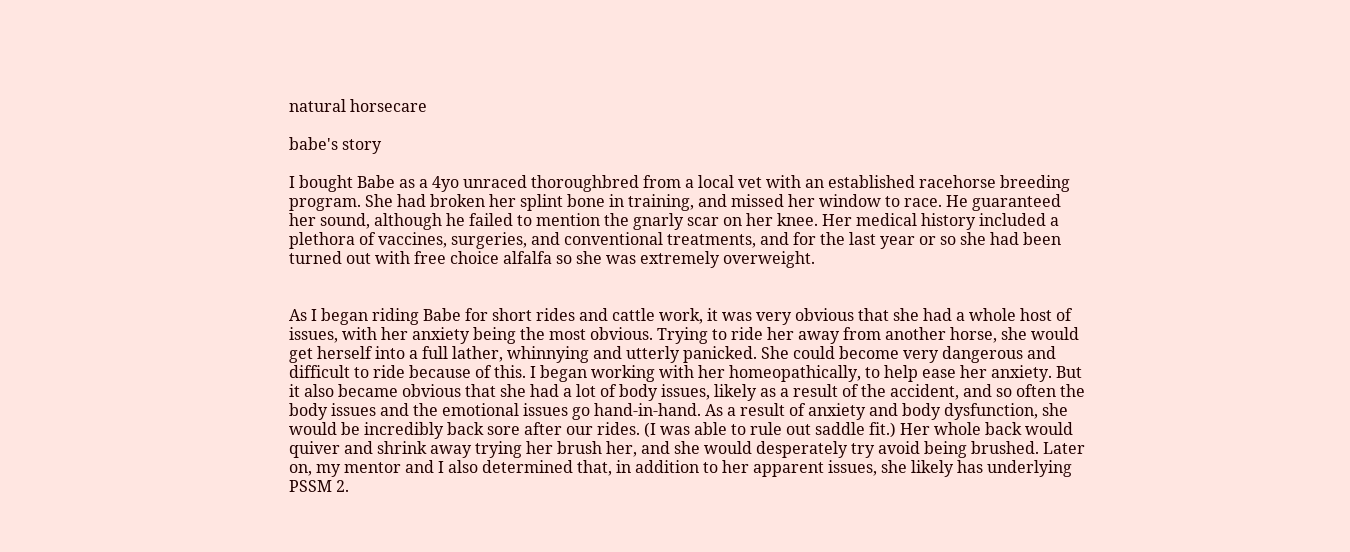natural horsecare

babe's story

I bought Babe as a 4yo unraced thoroughbred from a local vet with an established racehorse breeding program. She had broken her splint bone in training, and missed her window to race. He guaranteed her sound, although he failed to mention the gnarly scar on her knee. Her medical history included a plethora of vaccines, surgeries, and conventional treatments, and for the last year or so she had been turned out with free choice alfalfa so she was extremely overweight.


As I began riding Babe for short rides and cattle work, it was very obvious that she had a whole host of issues, with her anxiety being the most obvious. Trying to ride her away from another horse, she would get herself into a full lather, whinnying and utterly panicked. She could become very dangerous and difficult to ride because of this. I began working with her homeopathically, to help ease her anxiety. But it also became obvious that she had a lot of body issues, likely as a result of the accident, and so often the body issues and the emotional issues go hand-in-hand. As a result of anxiety and body dysfunction, she would be incredibly back sore after our rides. (I was able to rule out saddle fit.) Her whole back would quiver and shrink away trying her brush her, and she would desperately try avoid being brushed. Later on, my mentor and I also determined that, in addition to her apparent issues, she likely has underlying PSSM 2.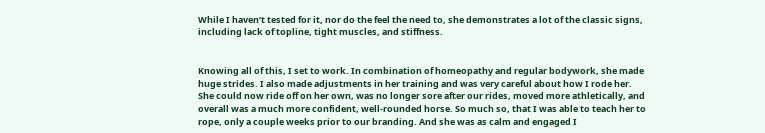While I haven’t tested for it, nor do the feel the need to, she demonstrates a lot of the classic signs, including lack of topline, tight muscles, and stiffness.


Knowing all of this, I set to work. In combination of homeopathy and regular bodywork, she made huge strides. I also made adjustments in her training and was very careful about how I rode her. She could now ride off on her own, was no longer sore after our rides, moved more athletically, and overall was a much more confident, well-rounded horse. So much so, that I was able to teach her to rope, only a couple weeks prior to our branding. And she was as calm and engaged I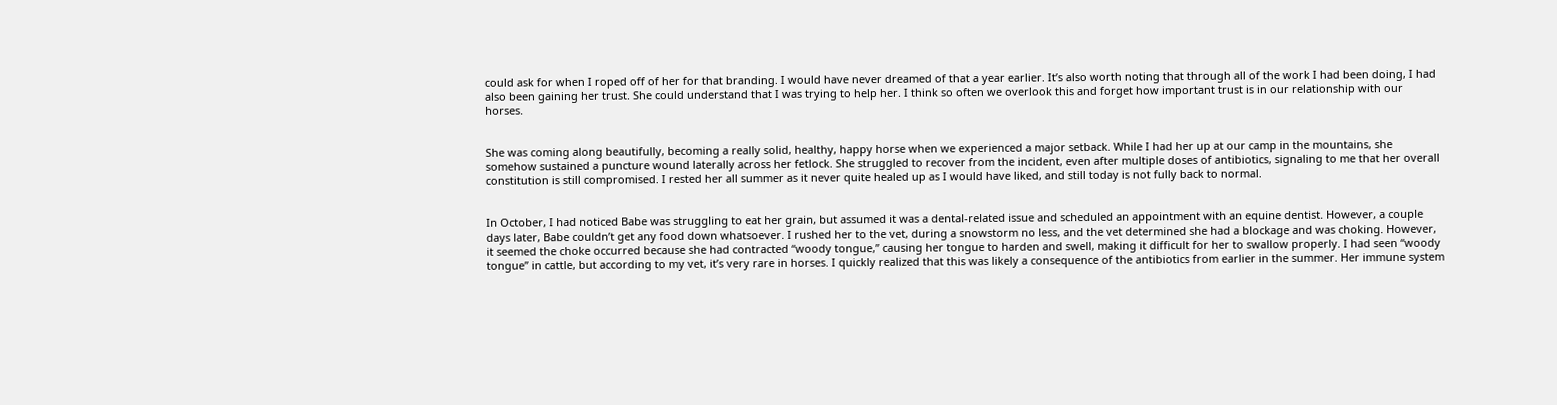could ask for when I roped off of her for that branding. I would have never dreamed of that a year earlier. It’s also worth noting that through all of the work I had been doing, I had also been gaining her trust. She could understand that I was trying to help her. I think so often we overlook this and forget how important trust is in our relationship with our horses.


She was coming along beautifully, becoming a really solid, healthy, happy horse when we experienced a major setback. While I had her up at our camp in the mountains, she somehow sustained a puncture wound laterally across her fetlock. She struggled to recover from the incident, even after multiple doses of antibiotics, signaling to me that her overall constitution is still compromised. I rested her all summer as it never quite healed up as I would have liked, and still today is not fully back to normal.


In October, I had noticed Babe was struggling to eat her grain, but assumed it was a dental-related issue and scheduled an appointment with an equine dentist. However, a couple days later, Babe couldn’t get any food down whatsoever. I rushed her to the vet, during a snowstorm no less, and the vet determined she had a blockage and was choking. However, it seemed the choke occurred because she had contracted “woody tongue,” causing her tongue to harden and swell, making it difficult for her to swallow properly. I had seen “woody tongue” in cattle, but according to my vet, it’s very rare in horses. I quickly realized that this was likely a consequence of the antibiotics from earlier in the summer. Her immune system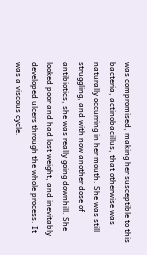was compromised, making her susceptible to this bacteria, actinobacillus, that otherwise was naturally occurring in her mouth. She was still struggling, and with now another dose of antibiotics, she was really going downhill. She looked poor and had lost weight, and inevitably developed ulcers through the whole process. It was a viscous cycle.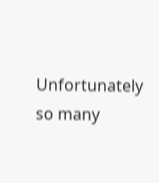Unfortunately so many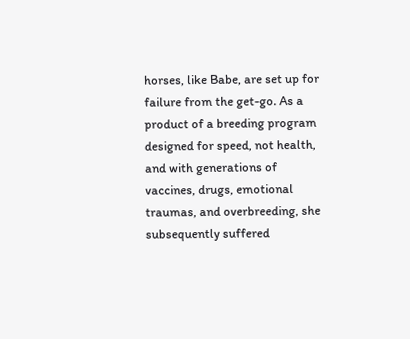horses, like Babe, are set up for failure from the get-go. As a product of a breeding program designed for speed, not health, and with generations of vaccines, drugs, emotional traumas, and overbreeding, she subsequently suffered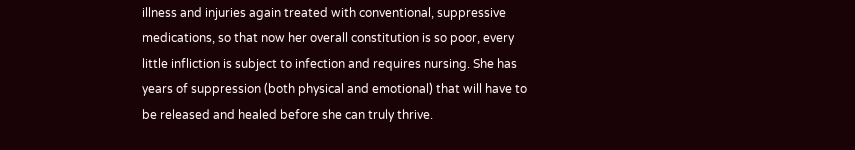illness and injuries again treated with conventional, suppressive medications, so that now her overall constitution is so poor, every little infliction is subject to infection and requires nursing. She has years of suppression (both physical and emotional) that will have to be released and healed before she can truly thrive.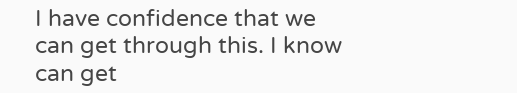I have confidence that we can get through this. I know can get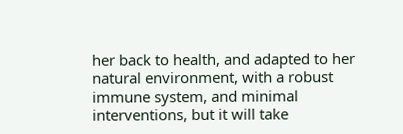her back to health, and adapted to her natural environment, with a robust immune system, and minimal interventions, but it will take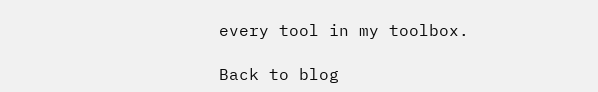every tool in my toolbox.

Back to blog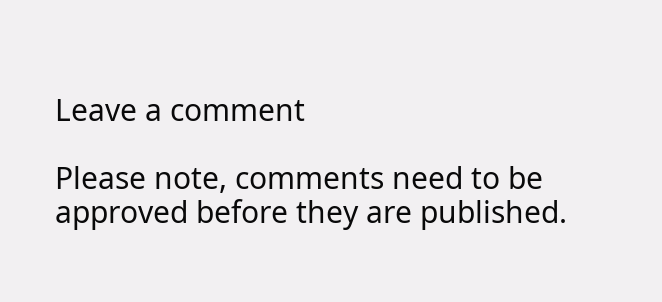Leave a comment

Please note, comments need to be approved before they are published.